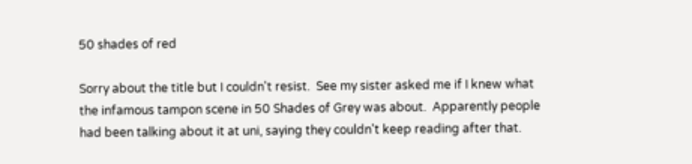50 shades of red

Sorry about the title but I couldn't resist.  See my sister asked me if I knew what the infamous tampon scene in 50 Shades of Grey was about.  Apparently people had been talking about it at uni, saying they couldn't keep reading after that.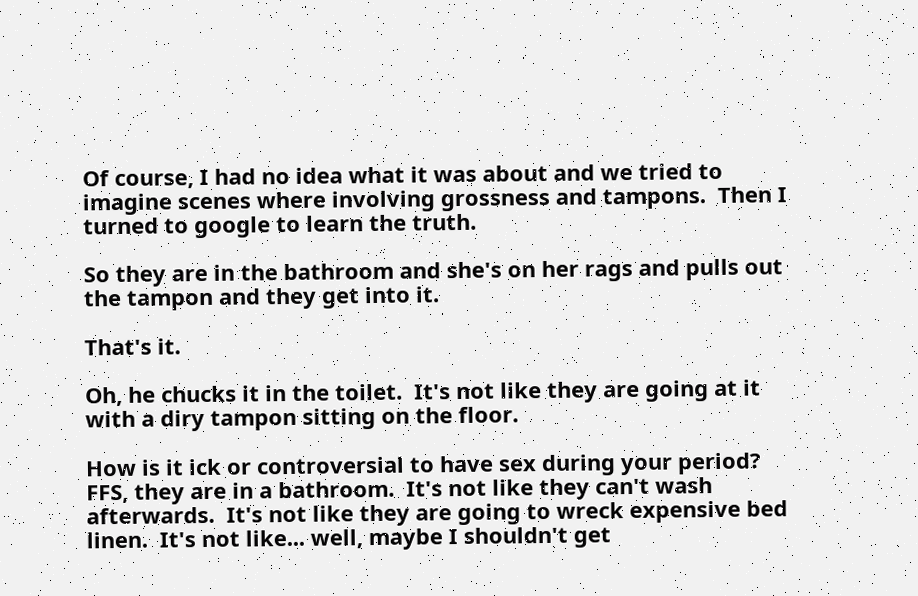Of course, I had no idea what it was about and we tried to imagine scenes where involving grossness and tampons.  Then I turned to google to learn the truth.

So they are in the bathroom and she's on her rags and pulls out the tampon and they get into it.

That's it.

Oh, he chucks it in the toilet.  It's not like they are going at it with a diry tampon sitting on the floor.

How is it ick or controversial to have sex during your period?  FFS, they are in a bathroom.  It's not like they can't wash afterwards.  It's not like they are going to wreck expensive bed linen.  It's not like... well, maybe I shouldn't get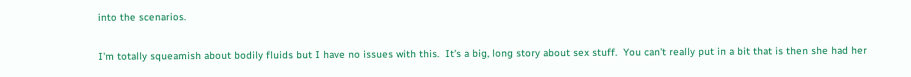into the scenarios.

I'm totally squeamish about bodily fluids but I have no issues with this.  It's a big, long story about sex stuff.  You can't really put in a bit that is then she had her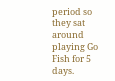period so they sat around playing Go Fish for 5 days.